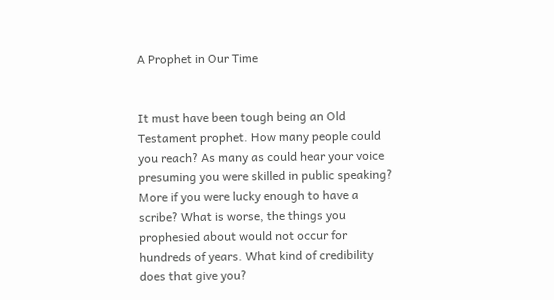A Prophet in Our Time


It must have been tough being an Old Testament prophet. How many people could you reach? As many as could hear your voice presuming you were skilled in public speaking? More if you were lucky enough to have a scribe? What is worse, the things you prophesied about would not occur for hundreds of years. What kind of credibility does that give you?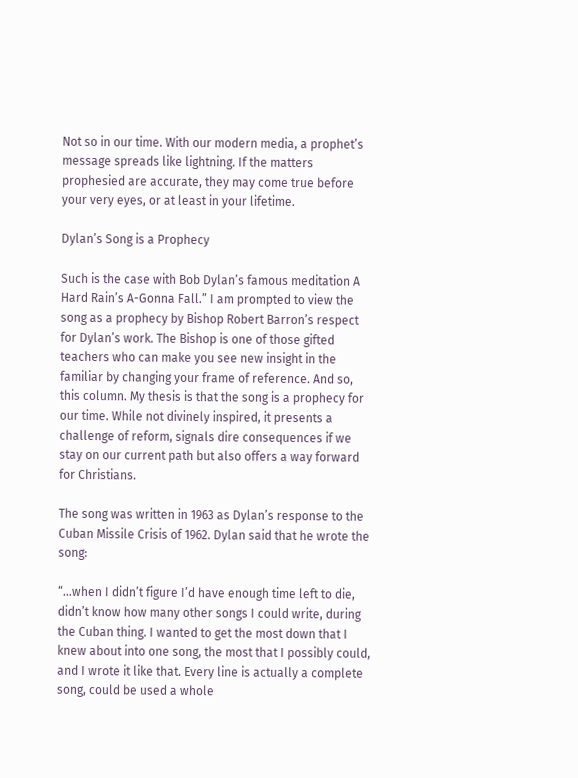Not so in our time. With our modern media, a prophet’s message spreads like lightning. If the matters prophesied are accurate, they may come true before your very eyes, or at least in your lifetime.

Dylan’s Song is a Prophecy

Such is the case with Bob Dylan’s famous meditation A Hard Rain’s A-Gonna Fall.” I am prompted to view the song as a prophecy by Bishop Robert Barron’s respect for Dylan’s work. The Bishop is one of those gifted teachers who can make you see new insight in the familiar by changing your frame of reference. And so, this column. My thesis is that the song is a prophecy for our time. While not divinely inspired, it presents a challenge of reform, signals dire consequences if we stay on our current path but also offers a way forward for Christians.

The song was written in 1963 as Dylan’s response to the Cuban Missile Crisis of 1962. Dylan said that he wrote the song:

“…when I didn’t figure I’d have enough time left to die, didn’t know how many other songs I could write, during the Cuban thing. I wanted to get the most down that I knew about into one song, the most that I possibly could, and I wrote it like that. Every line is actually a complete song, could be used a whole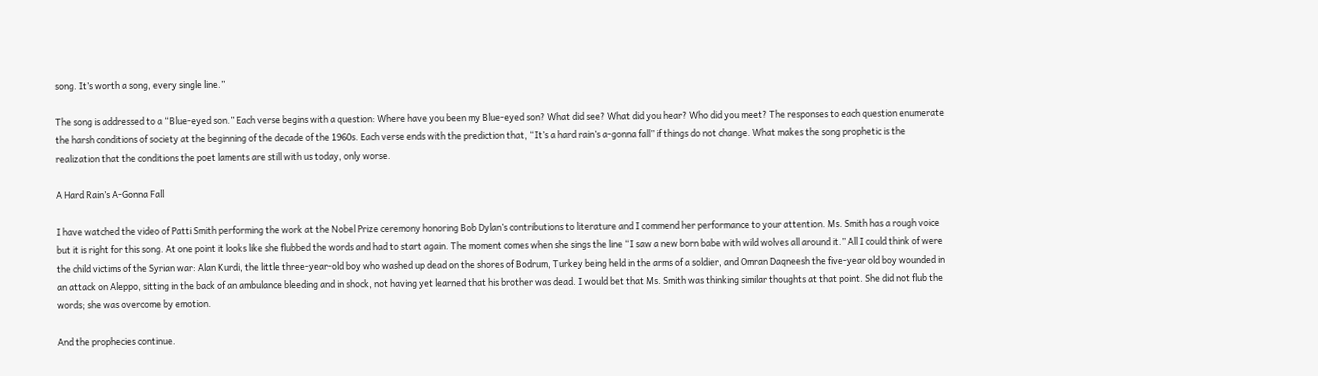song. It’s worth a song, every single line.”

The song is addressed to a “Blue-eyed son.” Each verse begins with a question: Where have you been my Blue-eyed son? What did see? What did you hear? Who did you meet? The responses to each question enumerate the harsh conditions of society at the beginning of the decade of the 1960s. Each verse ends with the prediction that, “It’s a hard rain’s a-gonna fall” if things do not change. What makes the song prophetic is the realization that the conditions the poet laments are still with us today, only worse.

A Hard Rain’s A-Gonna Fall

I have watched the video of Patti Smith performing the work at the Nobel Prize ceremony honoring Bob Dylan’s contributions to literature and I commend her performance to your attention. Ms. Smith has a rough voice but it is right for this song. At one point it looks like she flubbed the words and had to start again. The moment comes when she sings the line “I saw a new born babe with wild wolves all around it.” All I could think of were the child victims of the Syrian war: Alan Kurdi, the little three-year-old boy who washed up dead on the shores of Bodrum, Turkey being held in the arms of a soldier, and Omran Daqneesh the five-year old boy wounded in an attack on Aleppo, sitting in the back of an ambulance bleeding and in shock, not having yet learned that his brother was dead. I would bet that Ms. Smith was thinking similar thoughts at that point. She did not flub the words; she was overcome by emotion.

And the prophecies continue.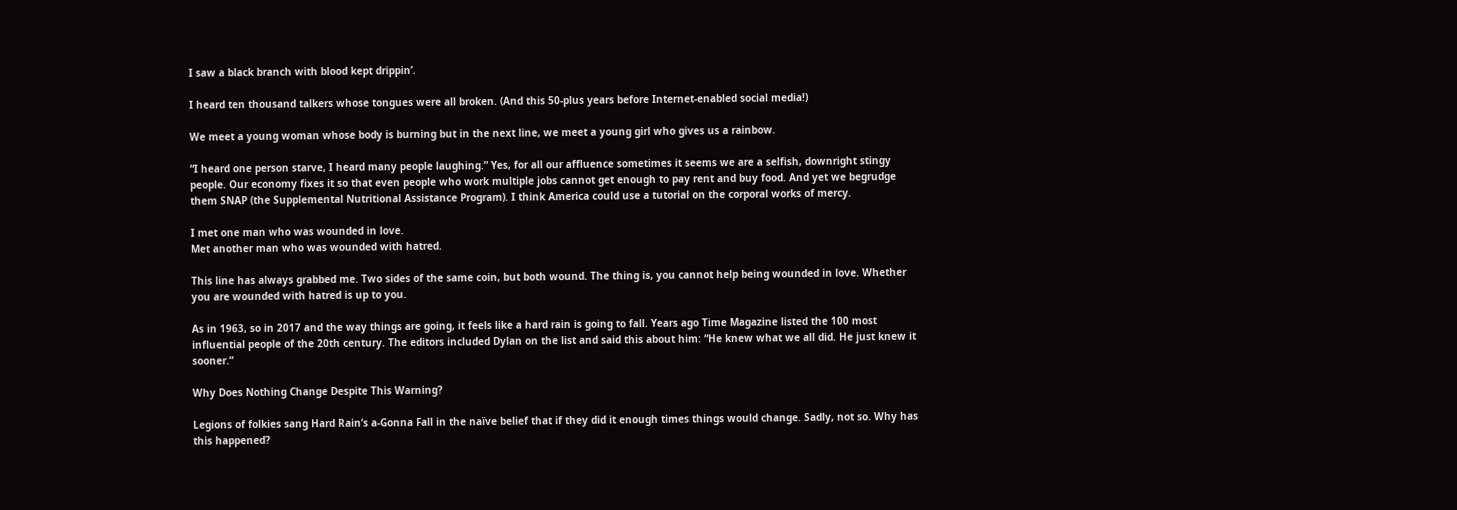I saw a black branch with blood kept drippin’.

I heard ten thousand talkers whose tongues were all broken. (And this 50-plus years before Internet-enabled social media!)

We meet a young woman whose body is burning but in the next line, we meet a young girl who gives us a rainbow.

“I heard one person starve, I heard many people laughing.” Yes, for all our affluence sometimes it seems we are a selfish, downright stingy people. Our economy fixes it so that even people who work multiple jobs cannot get enough to pay rent and buy food. And yet we begrudge them SNAP (the Supplemental Nutritional Assistance Program). I think America could use a tutorial on the corporal works of mercy.

I met one man who was wounded in love.
Met another man who was wounded with hatred.

This line has always grabbed me. Two sides of the same coin, but both wound. The thing is, you cannot help being wounded in love. Whether you are wounded with hatred is up to you.

As in 1963, so in 2017 and the way things are going, it feels like a hard rain is going to fall. Years ago Time Magazine listed the 100 most influential people of the 20th century. The editors included Dylan on the list and said this about him: “He knew what we all did. He just knew it sooner.”

Why Does Nothing Change Despite This Warning?

Legions of folkies sang Hard Rain’s a-Gonna Fall in the naïve belief that if they did it enough times things would change. Sadly, not so. Why has this happened?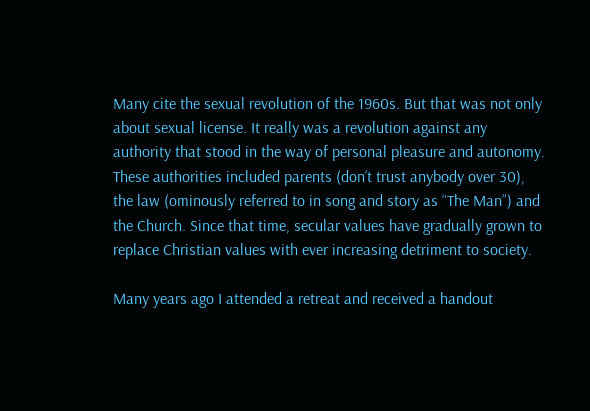Many cite the sexual revolution of the 1960s. But that was not only about sexual license. It really was a revolution against any authority that stood in the way of personal pleasure and autonomy. These authorities included parents (don’t trust anybody over 30), the law (ominously referred to in song and story as “The Man”) and the Church. Since that time, secular values have gradually grown to replace Christian values with ever increasing detriment to society.

Many years ago I attended a retreat and received a handout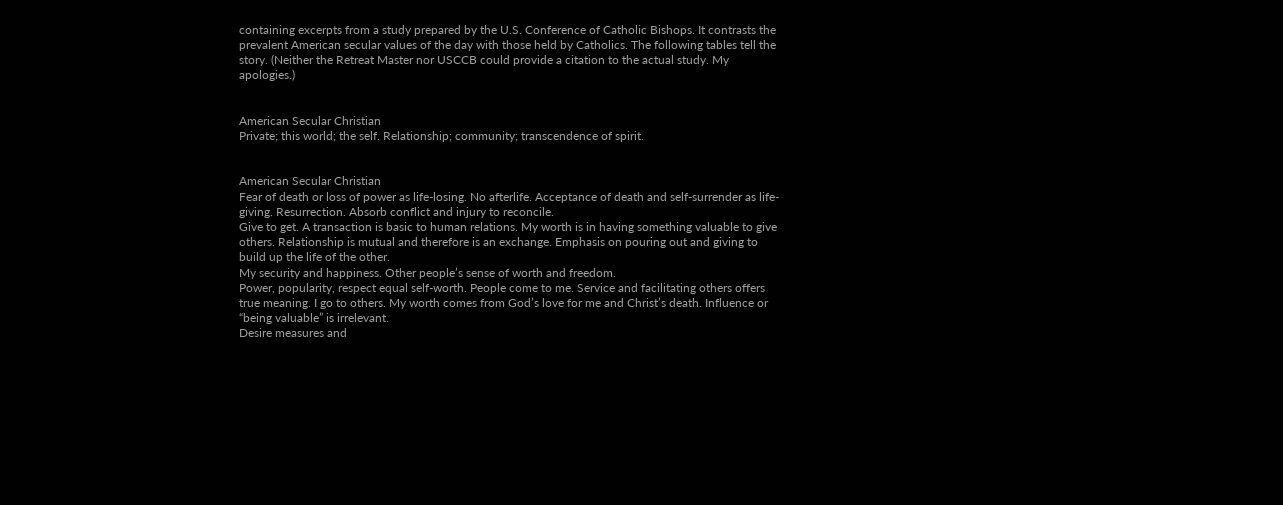containing excerpts from a study prepared by the U.S. Conference of Catholic Bishops. It contrasts the prevalent American secular values of the day with those held by Catholics. The following tables tell the story. (Neither the Retreat Master nor USCCB could provide a citation to the actual study. My apologies.)


American Secular Christian
Private; this world; the self. Relationship; community; transcendence of spirit.


American Secular Christian
Fear of death or loss of power as life-losing. No afterlife. Acceptance of death and self-surrender as life-giving. Resurrection. Absorb conflict and injury to reconcile.
Give to get. A transaction is basic to human relations. My worth is in having something valuable to give others. Relationship is mutual and therefore is an exchange. Emphasis on pouring out and giving to build up the life of the other.
My security and happiness. Other people’s sense of worth and freedom.
Power, popularity, respect equal self-worth. People come to me. Service and facilitating others offers true meaning. I go to others. My worth comes from God’s love for me and Christ’s death. Influence or “being valuable” is irrelevant.
Desire measures and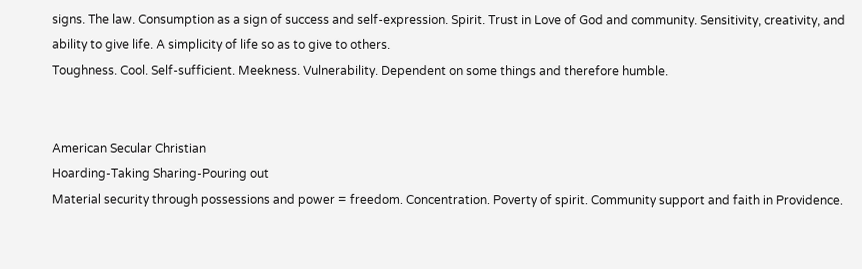signs. The law. Consumption as a sign of success and self-expression. Spirit. Trust in Love of God and community. Sensitivity, creativity, and ability to give life. A simplicity of life so as to give to others.
Toughness. Cool. Self-sufficient. Meekness. Vulnerability. Dependent on some things and therefore humble.


American Secular Christian
Hoarding-Taking Sharing-Pouring out
Material security through possessions and power = freedom. Concentration. Poverty of spirit. Community support and faith in Providence.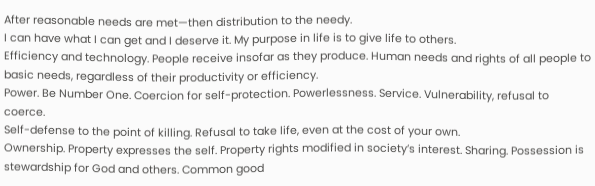After reasonable needs are met—then distribution to the needy.
I can have what I can get and I deserve it. My purpose in life is to give life to others.
Efficiency and technology. People receive insofar as they produce. Human needs and rights of all people to basic needs, regardless of their productivity or efficiency.
Power. Be Number One. Coercion for self-protection. Powerlessness. Service. Vulnerability, refusal to coerce.
Self-defense to the point of killing. Refusal to take life, even at the cost of your own.
Ownership. Property expresses the self. Property rights modified in society’s interest. Sharing. Possession is stewardship for God and others. Common good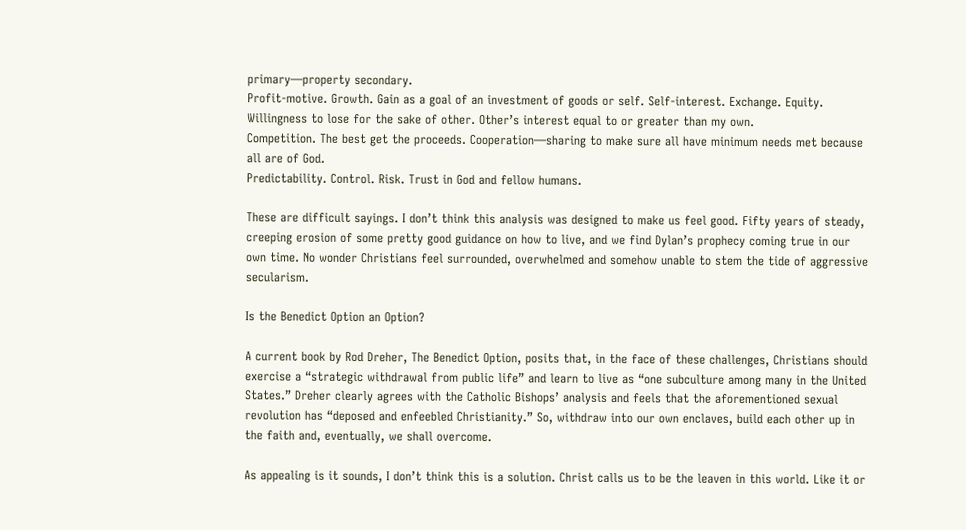primary—property secondary.
Profit-motive. Growth. Gain as a goal of an investment of goods or self. Self-interest. Exchange. Equity. Willingness to lose for the sake of other. Other’s interest equal to or greater than my own.
Competition. The best get the proceeds. Cooperation—sharing to make sure all have minimum needs met because all are of God.
Predictability. Control. Risk. Trust in God and fellow humans.

These are difficult sayings. I don’t think this analysis was designed to make us feel good. Fifty years of steady, creeping erosion of some pretty good guidance on how to live, and we find Dylan’s prophecy coming true in our own time. No wonder Christians feel surrounded, overwhelmed and somehow unable to stem the tide of aggressive secularism.

Is the Benedict Option an Option?

A current book by Rod Dreher, The Benedict Option, posits that, in the face of these challenges, Christians should exercise a “strategic withdrawal from public life” and learn to live as “one subculture among many in the United States.” Dreher clearly agrees with the Catholic Bishops’ analysis and feels that the aforementioned sexual revolution has “deposed and enfeebled Christianity.” So, withdraw into our own enclaves, build each other up in the faith and, eventually, we shall overcome.

As appealing is it sounds, I don’t think this is a solution. Christ calls us to be the leaven in this world. Like it or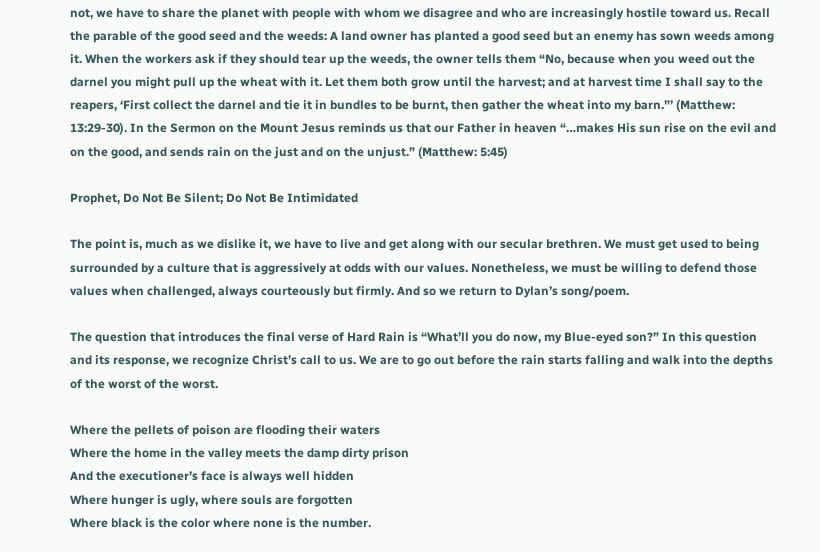not, we have to share the planet with people with whom we disagree and who are increasingly hostile toward us. Recall the parable of the good seed and the weeds: A land owner has planted a good seed but an enemy has sown weeds among it. When the workers ask if they should tear up the weeds, the owner tells them “No, because when you weed out the darnel you might pull up the wheat with it. Let them both grow until the harvest; and at harvest time I shall say to the reapers, ‘First collect the darnel and tie it in bundles to be burnt, then gather the wheat into my barn.”’ (Matthew: 13:29-30). In the Sermon on the Mount Jesus reminds us that our Father in heaven “…makes His sun rise on the evil and on the good, and sends rain on the just and on the unjust.” (Matthew: 5:45)

Prophet, Do Not Be Silent; Do Not Be Intimidated

The point is, much as we dislike it, we have to live and get along with our secular brethren. We must get used to being surrounded by a culture that is aggressively at odds with our values. Nonetheless, we must be willing to defend those values when challenged, always courteously but firmly. And so we return to Dylan’s song/poem.

The question that introduces the final verse of Hard Rain is “What’ll you do now, my Blue-eyed son?” In this question and its response, we recognize Christ’s call to us. We are to go out before the rain starts falling and walk into the depths of the worst of the worst.

Where the pellets of poison are flooding their waters
Where the home in the valley meets the damp dirty prison
And the executioner’s face is always well hidden
Where hunger is ugly, where souls are forgotten
Where black is the color where none is the number.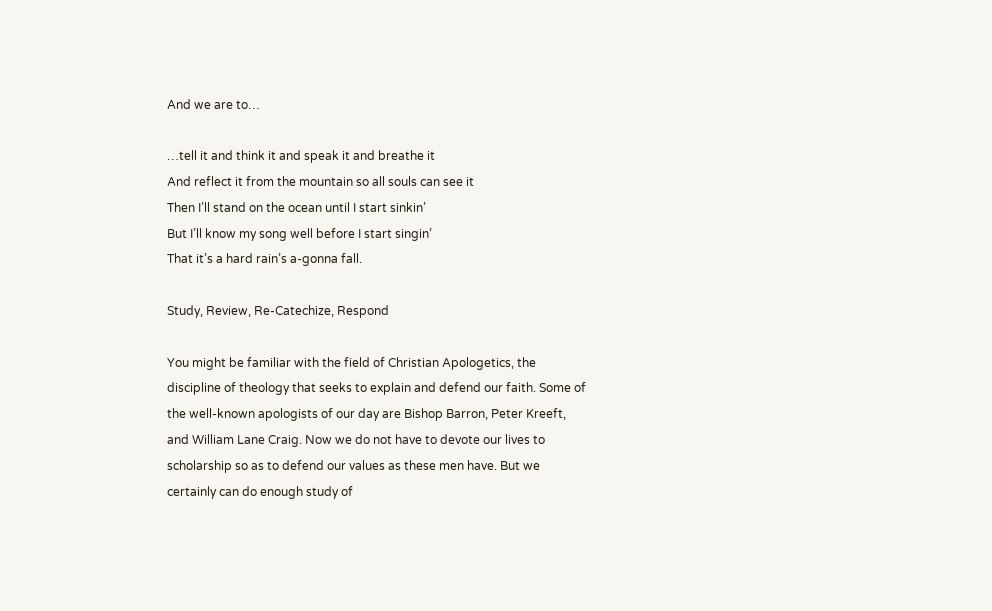And we are to…

…tell it and think it and speak it and breathe it
And reflect it from the mountain so all souls can see it
Then I’ll stand on the ocean until I start sinkin’
But I’ll know my song well before I start singin’
That it’s a hard rain’s a-gonna fall.

Study, Review, Re-Catechize, Respond

You might be familiar with the field of Christian Apologetics, the discipline of theology that seeks to explain and defend our faith. Some of the well-known apologists of our day are Bishop Barron, Peter Kreeft, and William Lane Craig. Now we do not have to devote our lives to scholarship so as to defend our values as these men have. But we certainly can do enough study of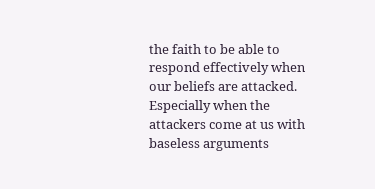the faith to be able to respond effectively when our beliefs are attacked. Especially when the attackers come at us with baseless arguments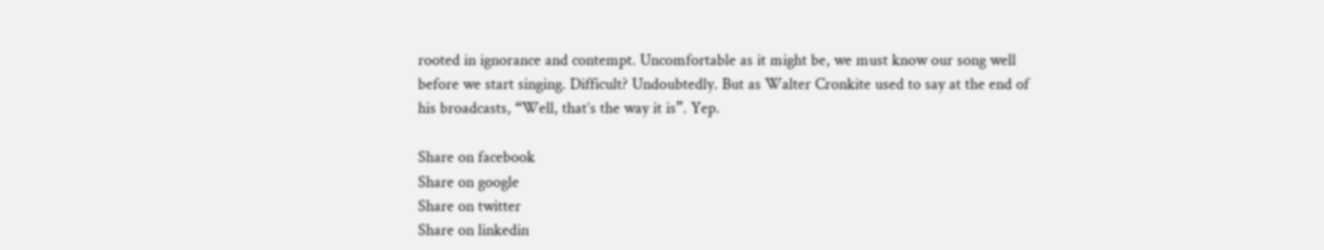rooted in ignorance and contempt. Uncomfortable as it might be, we must know our song well before we start singing. Difficult? Undoubtedly. But as Walter Cronkite used to say at the end of his broadcasts, “Well, that’s the way it is”. Yep.

Share on facebook
Share on google
Share on twitter
Share on linkedin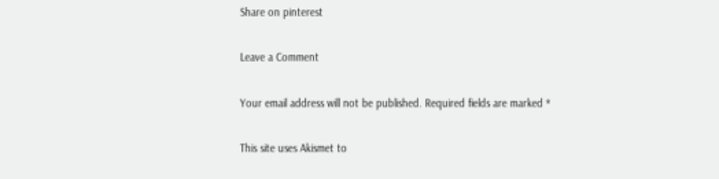Share on pinterest

Leave a Comment

Your email address will not be published. Required fields are marked *

This site uses Akismet to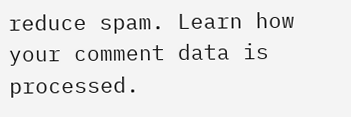reduce spam. Learn how your comment data is processed.